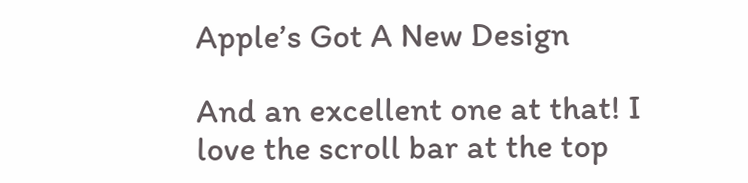Apple’s Got A New Design

And an excellent one at that! I love the scroll bar at the top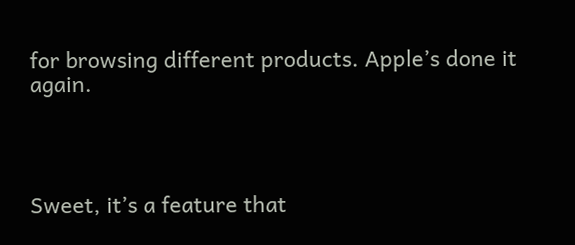for browsing different products. Apple’s done it again.




Sweet, it’s a feature that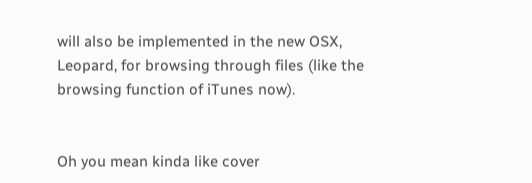will also be implemented in the new OSX, Leopard, for browsing through files (like the browsing function of iTunes now).


Oh you mean kinda like cover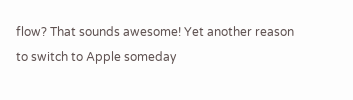flow? That sounds awesome! Yet another reason to switch to Apple someday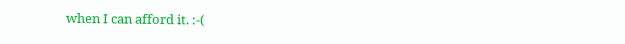when I can afford it. :-(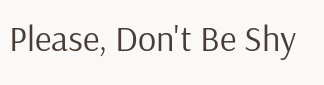Please, Don't Be Shy